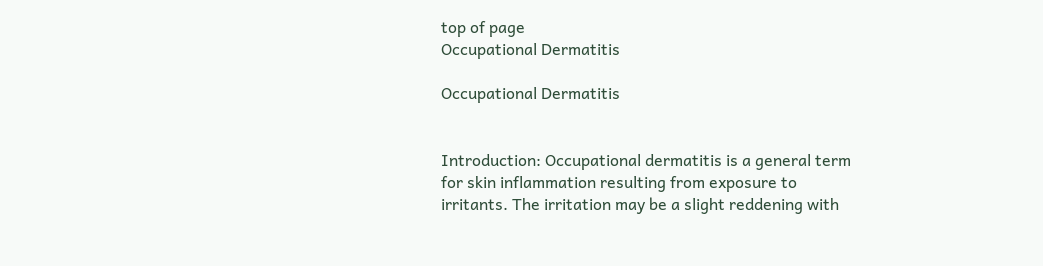top of page
Occupational Dermatitis

Occupational Dermatitis


Introduction: Occupational dermatitis is a general term for skin inflammation resulting from exposure to irritants. The irritation may be a slight reddening with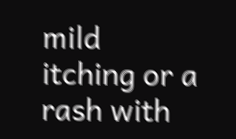mild itching or a rash with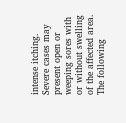intense itching. Severe cases may present open or weeping sores with or without swelling of the affected area. The following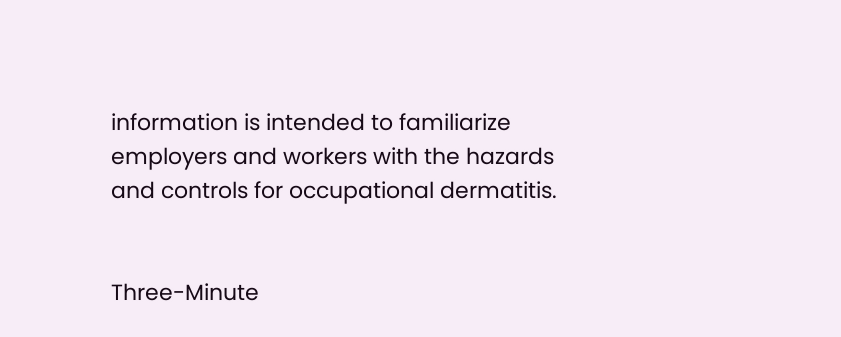information is intended to familiarize employers and workers with the hazards and controls for occupational dermatitis.


Three-Minute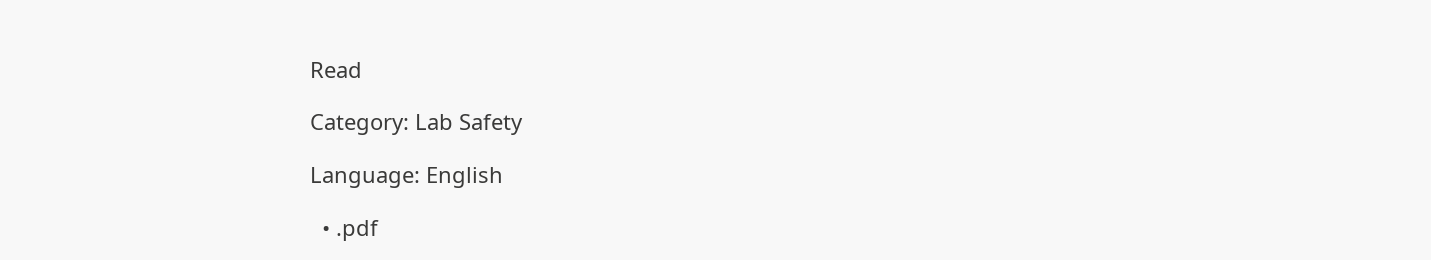Read

Category: Lab Safety

Language: English

  • .pdf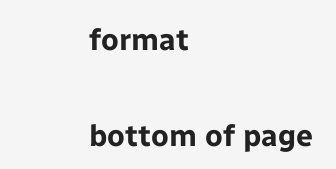format

bottom of page